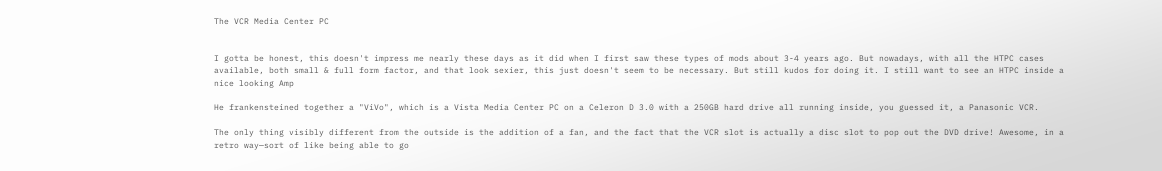The VCR Media Center PC


I gotta be honest, this doesn't impress me nearly these days as it did when I first saw these types of mods about 3-4 years ago. But nowadays, with all the HTPC cases available, both small & full form factor, and that look sexier, this just doesn't seem to be necessary. But still kudos for doing it. I still want to see an HTPC inside a nice looking Amp

He frankensteined together a "ViVo", which is a Vista Media Center PC on a Celeron D 3.0 with a 250GB hard drive all running inside, you guessed it, a Panasonic VCR.

The only thing visibly different from the outside is the addition of a fan, and the fact that the VCR slot is actually a disc slot to pop out the DVD drive! Awesome, in a retro way—sort of like being able to go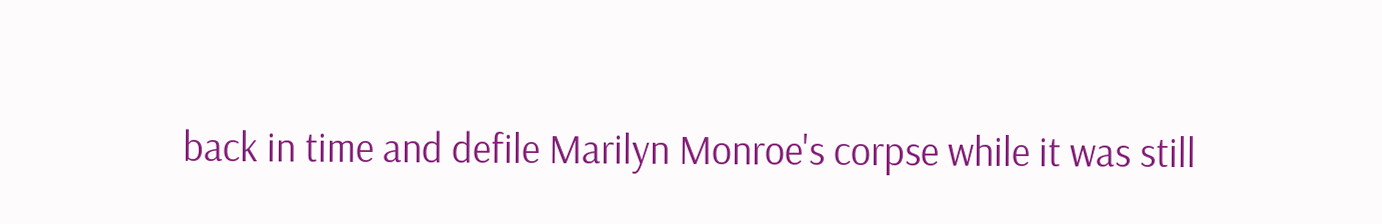back in time and defile Marilyn Monroe's corpse while it was still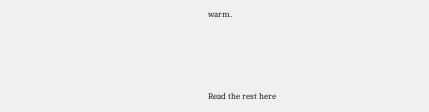warm.




Read the rest here